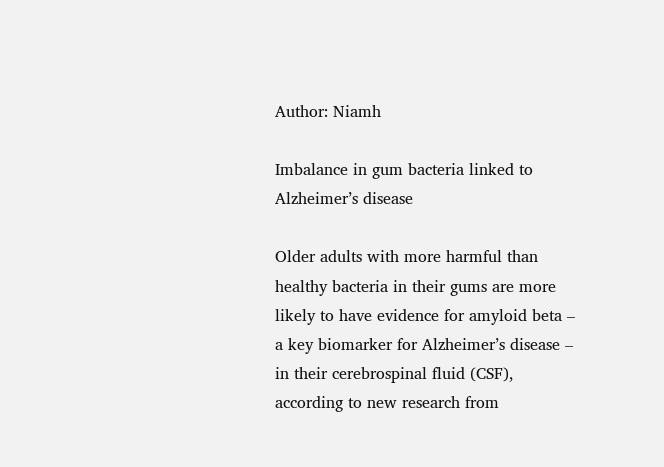Author: Niamh

Imbalance in gum bacteria linked to Alzheimer’s disease

Older adults with more harmful than healthy bacteria in their gums are more likely to have evidence for amyloid beta – a key biomarker for Alzheimer’s disease – in their cerebrospinal fluid (CSF), according to new research from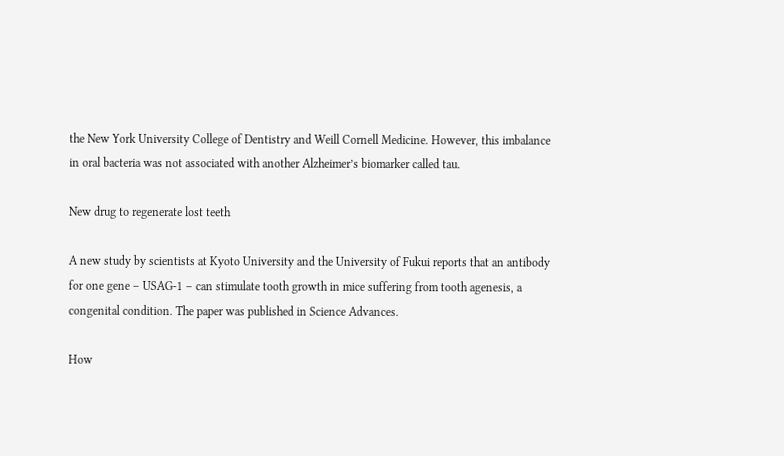the New York University College of Dentistry and Weill Cornell Medicine. However, this imbalance in oral bacteria was not associated with another Alzheimer’s biomarker called tau.

New drug to regenerate lost teeth

A new study by scientists at Kyoto University and the University of Fukui reports that an antibody for one gene – USAG-1 – can stimulate tooth growth in mice suffering from tooth agenesis, a congenital condition. The paper was published in Science Advances.

How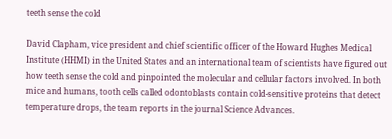teeth sense the cold

David Clapham, vice president and chief scientific officer of the Howard Hughes Medical Institute (HHMI) in the United States and an international team of scientists have figured out how teeth sense the cold and pinpointed the molecular and cellular factors involved. In both mice and humans, tooth cells called odontoblasts contain cold-sensitive proteins that detect temperature drops, the team reports in the journal Science Advances.